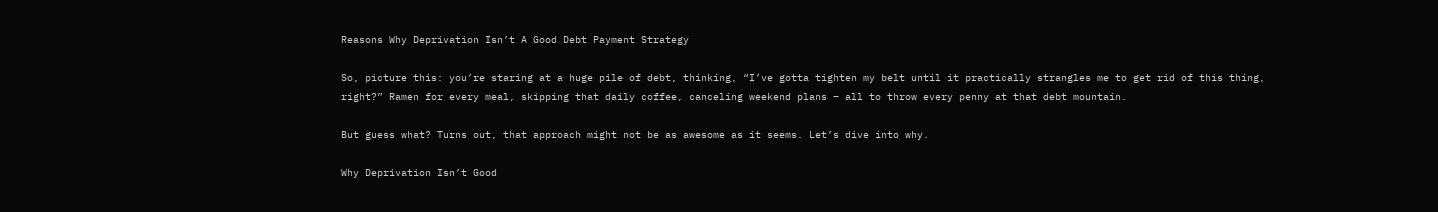Reasons Why Deprivation Isn’t A Good Debt Payment Strategy

So, picture this: you’re staring at a huge pile of debt, thinking, “I’ve gotta tighten my belt until it practically strangles me to get rid of this thing, right?” Ramen for every meal, skipping that daily coffee, canceling weekend plans – all to throw every penny at that debt mountain.

But guess what? Turns out, that approach might not be as awesome as it seems. Let’s dive into why.

Why Deprivation Isn’t Good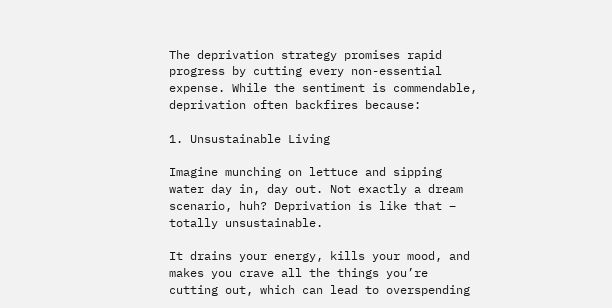The deprivation strategy promises rapid progress by cutting every non-essential expense. While the sentiment is commendable, deprivation often backfires because:

1. Unsustainable Living

Imagine munching on lettuce and sipping water day in, day out. Not exactly a dream scenario, huh? Deprivation is like that – totally unsustainable.

It drains your energy, kills your mood, and makes you crave all the things you’re cutting out, which can lead to overspending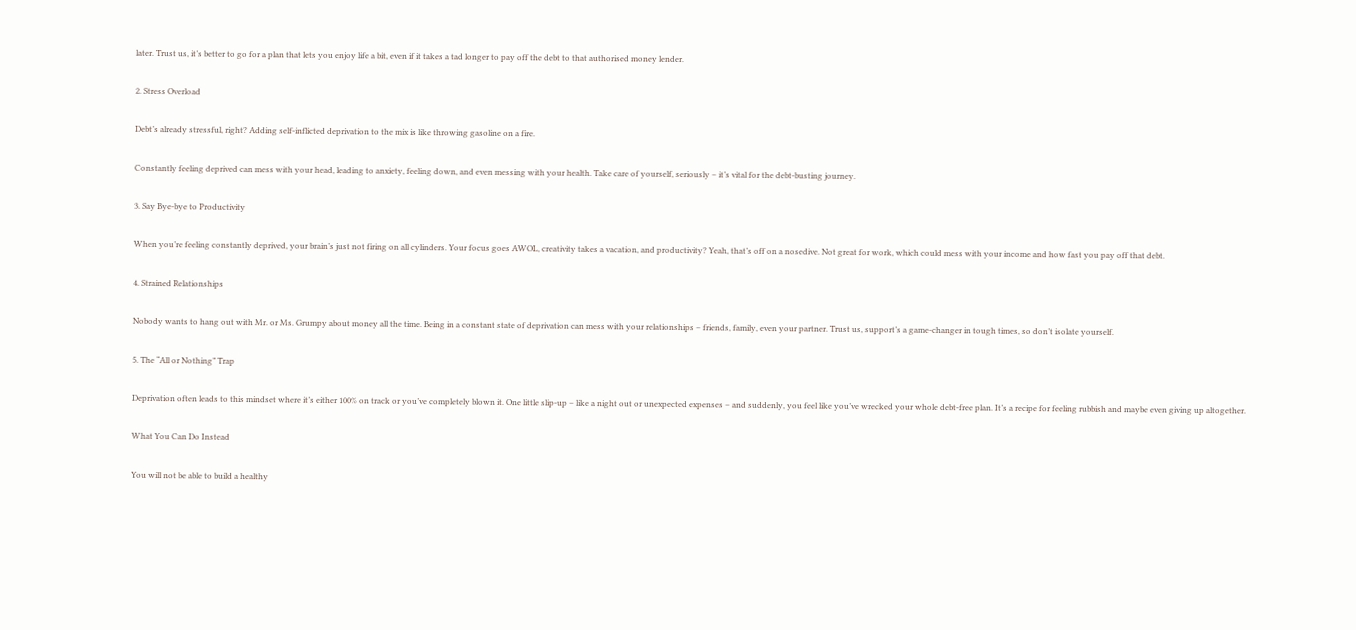later. Trust us, it’s better to go for a plan that lets you enjoy life a bit, even if it takes a tad longer to pay off the debt to that authorised money lender.

2. Stress Overload

Debt’s already stressful, right? Adding self-inflicted deprivation to the mix is like throwing gasoline on a fire.

Constantly feeling deprived can mess with your head, leading to anxiety, feeling down, and even messing with your health. Take care of yourself, seriously – it’s vital for the debt-busting journey.

3. Say Bye-bye to Productivity

When you’re feeling constantly deprived, your brain’s just not firing on all cylinders. Your focus goes AWOL, creativity takes a vacation, and productivity? Yeah, that’s off on a nosedive. Not great for work, which could mess with your income and how fast you pay off that debt.

4. Strained Relationships

Nobody wants to hang out with Mr. or Ms. Grumpy about money all the time. Being in a constant state of deprivation can mess with your relationships – friends, family, even your partner. Trust us, support’s a game-changer in tough times, so don’t isolate yourself.

5. The “All or Nothing” Trap

Deprivation often leads to this mindset where it’s either 100% on track or you’ve completely blown it. One little slip-up – like a night out or unexpected expenses – and suddenly, you feel like you’ve wrecked your whole debt-free plan. It’s a recipe for feeling rubbish and maybe even giving up altogether.

What You Can Do Instead

You will not be able to build a healthy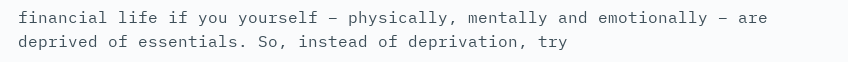financial life if you yourself – physically, mentally and emotionally – are deprived of essentials. So, instead of deprivation, try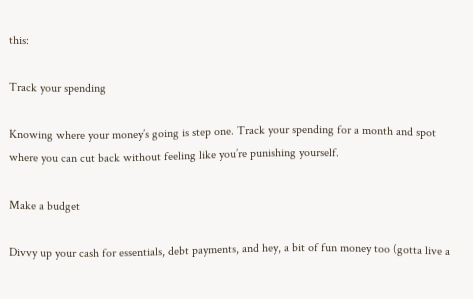this:

Track your spending

Knowing where your money’s going is step one. Track your spending for a month and spot where you can cut back without feeling like you’re punishing yourself.

Make a budget

Divvy up your cash for essentials, debt payments, and hey, a bit of fun money too (gotta live a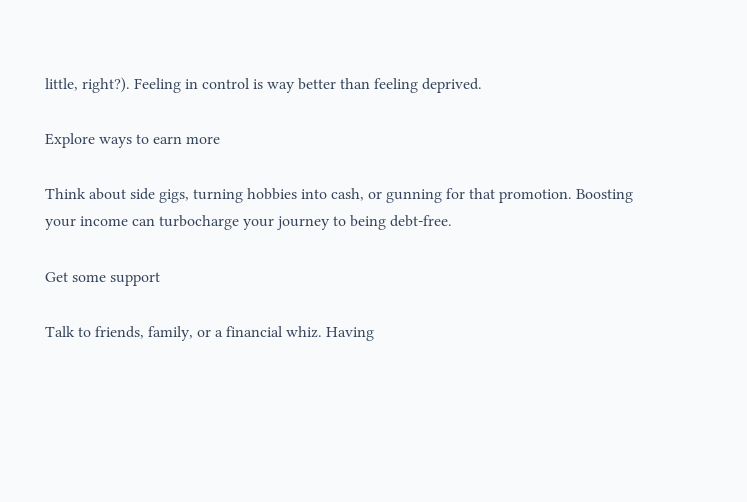little, right?). Feeling in control is way better than feeling deprived.

Explore ways to earn more

Think about side gigs, turning hobbies into cash, or gunning for that promotion. Boosting your income can turbocharge your journey to being debt-free.

Get some support

Talk to friends, family, or a financial whiz. Having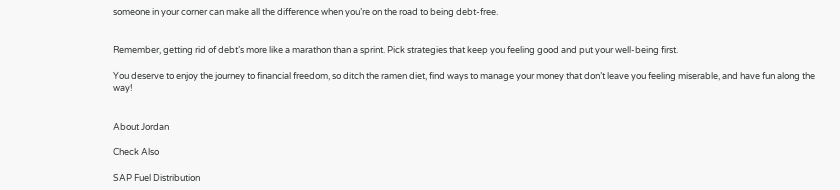someone in your corner can make all the difference when you’re on the road to being debt-free.


Remember, getting rid of debt’s more like a marathon than a sprint. Pick strategies that keep you feeling good and put your well-being first.

You deserve to enjoy the journey to financial freedom, so ditch the ramen diet, find ways to manage your money that don’t leave you feeling miserable, and have fun along the way!


About Jordan

Check Also

SAP Fuel Distribution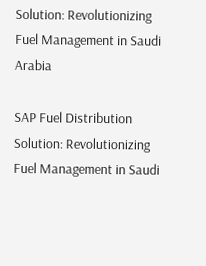Solution: Revolutionizing Fuel Management in Saudi Arabia

SAP Fuel Distribution Solution: Revolutionizing Fuel Management in Saudi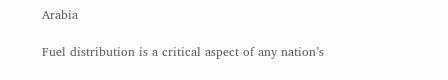Arabia

Fuel distribution is a critical aspect of any nation’s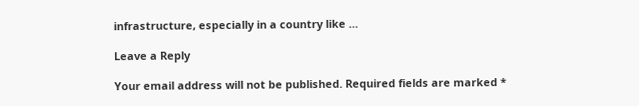infrastructure, especially in a country like …

Leave a Reply

Your email address will not be published. Required fields are marked *